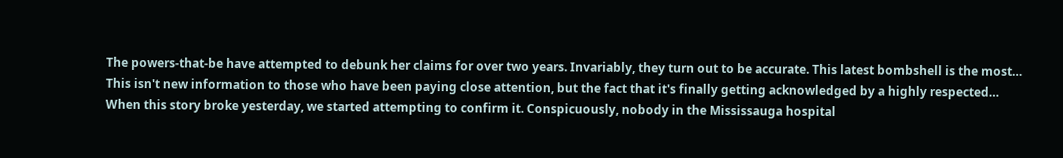The powers-that-be have attempted to debunk her claims for over two years. Invariably, they turn out to be accurate. This latest bombshell is the most…
This isn't new information to those who have been paying close attention, but the fact that it's finally getting acknowledged by a highly respected…
When this story broke yesterday, we started attempting to confirm it. Conspicuously, nobody in the Mississauga hospital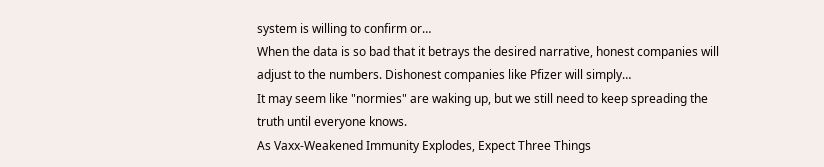system is willing to confirm or…
When the data is so bad that it betrays the desired narrative, honest companies will adjust to the numbers. Dishonest companies like Pfizer will simply…
It may seem like "normies" are waking up, but we still need to keep spreading the truth until everyone knows.
As Vaxx-Weakened Immunity Explodes, Expect Three Things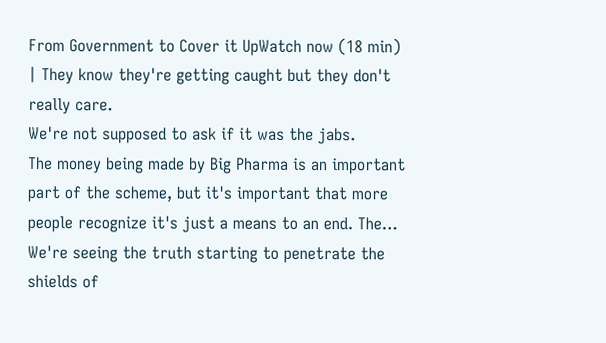From Government to Cover it UpWatch now (18 min) | They know they're getting caught but they don't really care.
We're not supposed to ask if it was the jabs.
The money being made by Big Pharma is an important part of the scheme, but it's important that more people recognize it's just a means to an end. The…
We're seeing the truth starting to penetrate the shields of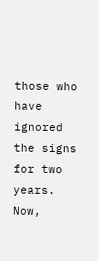those who have ignored the signs for two years. Now,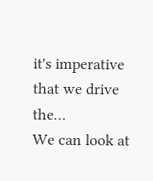it's imperative that we drive the…
We can look at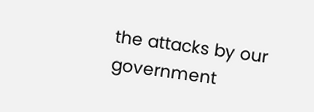the attacks by our government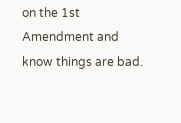on the 1st Amendment and know things are bad.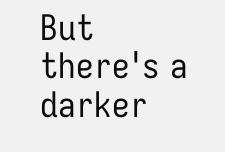But there's a darker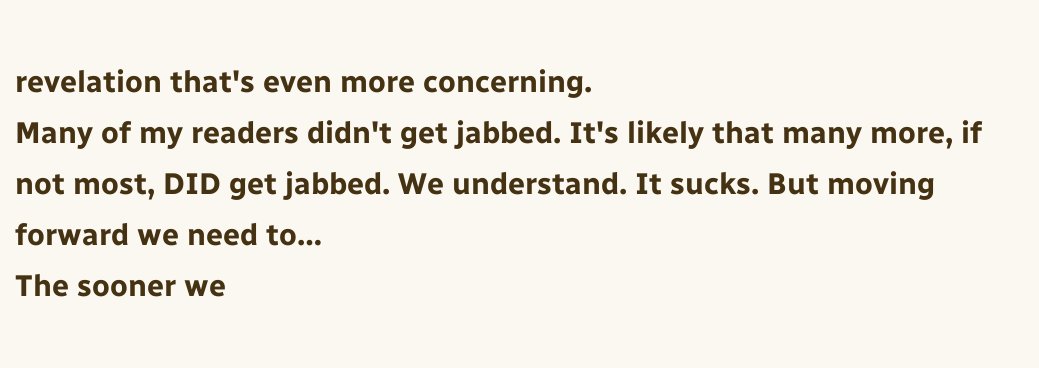revelation that's even more concerning.
Many of my readers didn't get jabbed. It's likely that many more, if not most, DID get jabbed. We understand. It sucks. But moving forward we need to…
The sooner we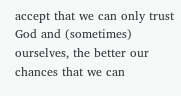accept that we can only trust God and (sometimes) ourselves, the better our chances that we can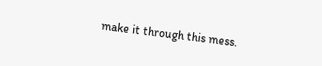make it through this mess.